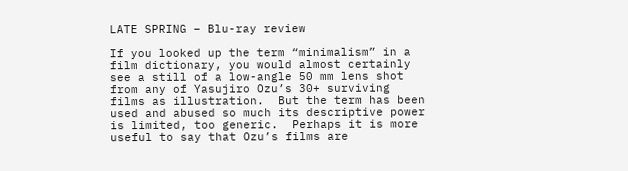LATE SPRING – Blu-ray review

If you looked up the term “minimalism” in a film dictionary, you would almost certainly see a still of a low-angle 50 mm lens shot from any of Yasujiro Ozu’s 30+ surviving films as illustration.  But the term has been used and abused so much its descriptive power is limited, too generic.  Perhaps it is more useful to say that Ozu’s films are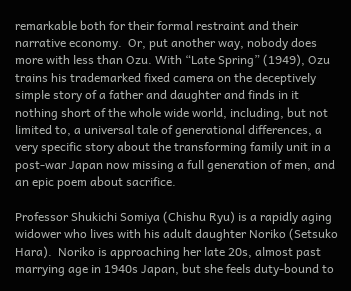remarkable both for their formal restraint and their narrative economy.  Or, put another way, nobody does more with less than Ozu. With “Late Spring” (1949), Ozu trains his trademarked fixed camera on the deceptively simple story of a father and daughter and finds in it nothing short of the whole wide world, including, but not limited to, a universal tale of generational differences, a very specific story about the transforming family unit in a post-war Japan now missing a full generation of men, and an epic poem about sacrifice.

Professor Shukichi Somiya (Chishu Ryu) is a rapidly aging widower who lives with his adult daughter Noriko (Setsuko Hara).  Noriko is approaching her late 20s, almost past marrying age in 1940s Japan, but she feels duty-bound to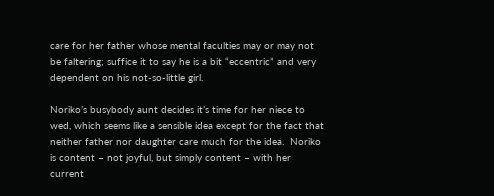care for her father whose mental faculties may or may not be faltering; suffice it to say he is a bit “eccentric” and very dependent on his not-so-little girl.

Noriko’s busybody aunt decides it’s time for her niece to wed, which seems like a sensible idea except for the fact that neither father nor daughter care much for the idea.  Noriko is content – not joyful, but simply content – with her current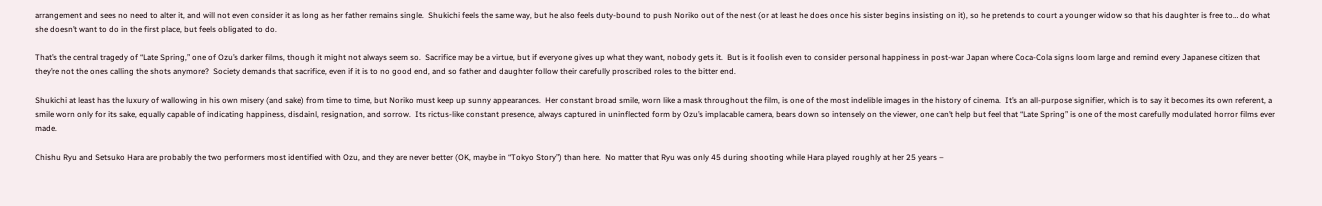arrangement and sees no need to alter it, and will not even consider it as long as her father remains single.  Shukichi feels the same way, but he also feels duty-bound to push Noriko out of the nest (or at least he does once his sister begins insisting on it), so he pretends to court a younger widow so that his daughter is free to… do what she doesn’t want to do in the first place, but feels obligated to do.

That’s the central tragedy of “Late Spring,” one of Ozu’s darker films, though it might not always seem so.  Sacrifice may be a virtue, but if everyone gives up what they want, nobody gets it.  But is it foolish even to consider personal happiness in post-war Japan where Coca-Cola signs loom large and remind every Japanese citizen that they’re not the ones calling the shots anymore?  Society demands that sacrifice, even if it is to no good end, and so father and daughter follow their carefully proscribed roles to the bitter end.

Shukichi at least has the luxury of wallowing in his own misery (and sake) from time to time, but Noriko must keep up sunny appearances.  Her constant broad smile, worn like a mask throughout the film, is one of the most indelible images in the history of cinema.  It’s an all-purpose signifier, which is to say it becomes its own referent, a smile worn only for its sake, equally capable of indicating happiness, disdainl, resignation, and sorrow.  Its rictus-like constant presence, always captured in uninflected form by Ozu’s implacable camera, bears down so intensely on the viewer, one can’t help but feel that “Late Spring” is one of the most carefully modulated horror films ever made.

Chishu Ryu and Setsuko Hara are probably the two performers most identified with Ozu, and they are never better (OK, maybe in “Tokyo Story”) than here.  No matter that Ryu was only 45 during shooting while Hara played roughly at her 25 years –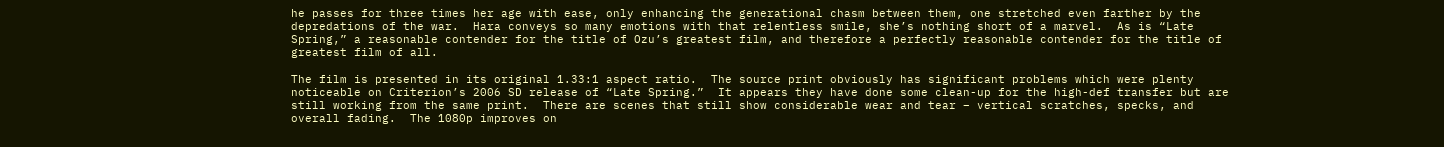he passes for three times her age with ease, only enhancing the generational chasm between them, one stretched even farther by the depredations of the war.  Hara conveys so many emotions with that relentless smile, she’s nothing short of a marvel.  As is “Late Spring,” a reasonable contender for the title of Ozu’s greatest film, and therefore a perfectly reasonable contender for the title of greatest film of all.

The film is presented in its original 1.33:1 aspect ratio.  The source print obviously has significant problems which were plenty noticeable on Criterion’s 2006 SD release of “Late Spring.”  It appears they have done some clean-up for the high-def transfer but are still working from the same print.  There are scenes that still show considerable wear and tear – vertical scratches, specks, and overall fading.  The 1080p improves on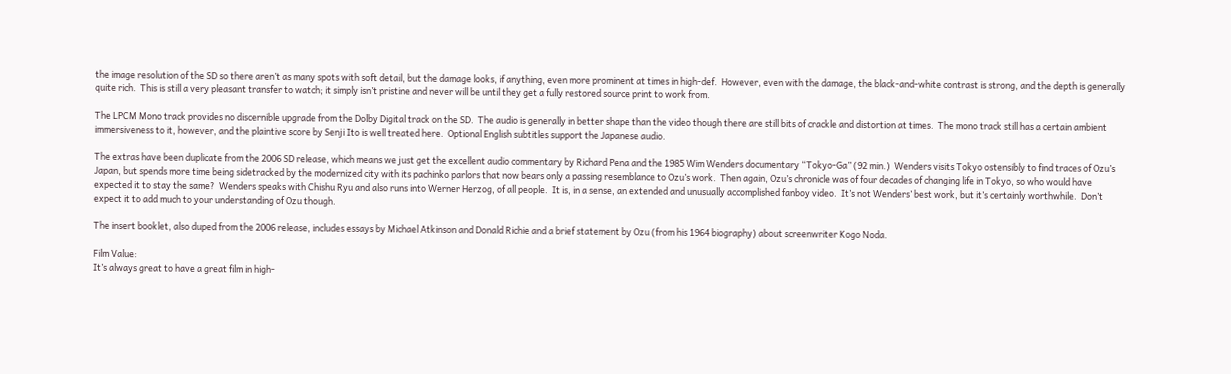the image resolution of the SD so there aren’t as many spots with soft detail, but the damage looks, if anything, even more prominent at times in high-def.  However, even with the damage, the black-and-white contrast is strong, and the depth is generally quite rich.  This is still a very pleasant transfer to watch; it simply isn’t pristine and never will be until they get a fully restored source print to work from.

The LPCM Mono track provides no discernible upgrade from the Dolby Digital track on the SD.  The audio is generally in better shape than the video though there are still bits of crackle and distortion at times.  The mono track still has a certain ambient immersiveness to it, however, and the plaintive score by Senji Ito is well treated here.  Optional English subtitles support the Japanese audio.

The extras have been duplicate from the 2006 SD release, which means we just get the excellent audio commentary by Richard Pena and the 1985 Wim Wenders documentary “Tokyo-Ga” (92 min.)  Wenders visits Tokyo ostensibly to find traces of Ozu’s Japan, but spends more time being sidetracked by the modernized city with its pachinko parlors that now bears only a passing resemblance to Ozu’s work.  Then again, Ozu’s chronicle was of four decades of changing life in Tokyo, so who would have expected it to stay the same?  Wenders speaks with Chishu Ryu and also runs into Werner Herzog, of all people.  It is, in a sense, an extended and unusually accomplished fanboy video.  It’s not Wenders’ best work, but it’s certainly worthwhile.  Don’t expect it to add much to your understanding of Ozu though.

The insert booklet, also duped from the 2006 release, includes essays by Michael Atkinson and Donald Richie and a brief statement by Ozu (from his 1964 biography) about screenwriter Kogo Noda.

Film Value:
It’s always great to have a great film in high-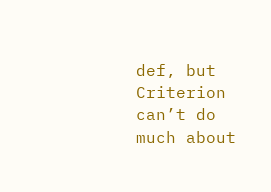def, but Criterion can’t do much about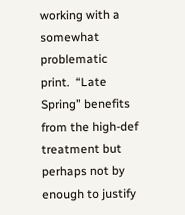working with a somewhat problematic print.  “Late Spring” benefits from the high-def treatment but perhaps not by enough to justify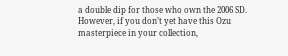a double dip for those who own the 2006 SD.  However, if you don’t yet have this Ozu masterpiece in your collection,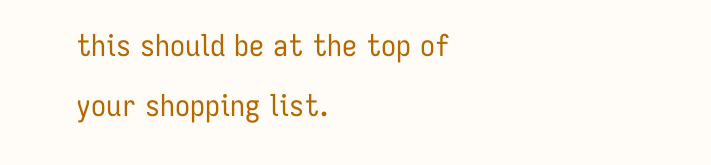this should be at the top of your shopping list.